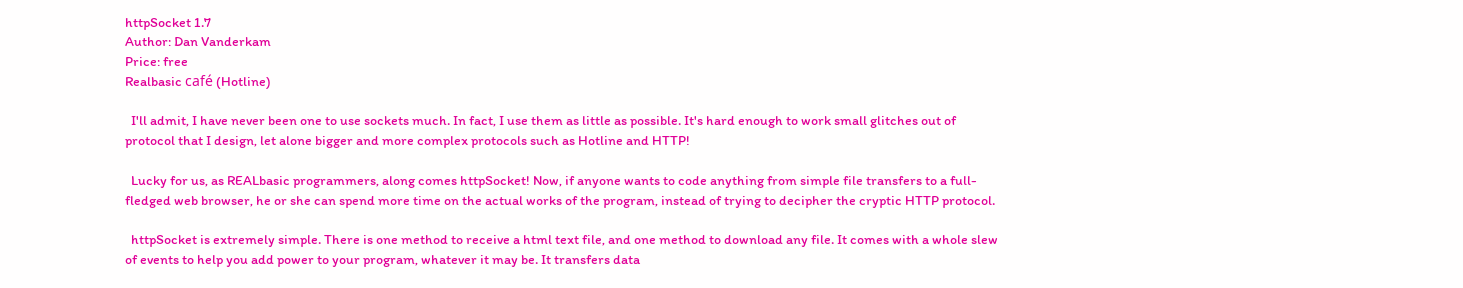httpSocket 1.7
Author: Dan Vanderkam
Price: free
Realbasic café (Hotline)

  I'll admit, I have never been one to use sockets much. In fact, I use them as little as possible. It's hard enough to work small glitches out of protocol that I design, let alone bigger and more complex protocols such as Hotline and HTTP!

  Lucky for us, as REALbasic programmers, along comes httpSocket! Now, if anyone wants to code anything from simple file transfers to a full-fledged web browser, he or she can spend more time on the actual works of the program, instead of trying to decipher the cryptic HTTP protocol.

  httpSocket is extremely simple. There is one method to receive a html text file, and one method to download any file. It comes with a whole slew of events to help you add power to your program, whatever it may be. It transfers data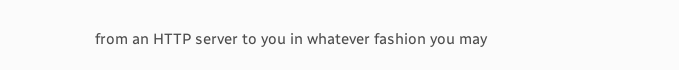from an HTTP server to you in whatever fashion you may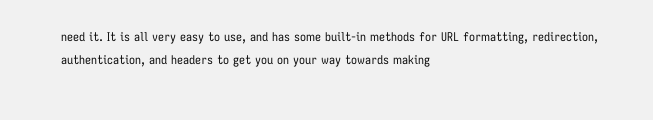need it. It is all very easy to use, and has some built-in methods for URL formatting, redirection, authentication, and headers to get you on your way towards making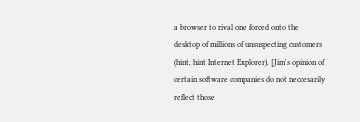a browser to rival one forced onto the desktop of millions of unsuspecting customers (hint, hint Internet Explorer). [Jim's opinion of certain software companies do not neccesarily reflect those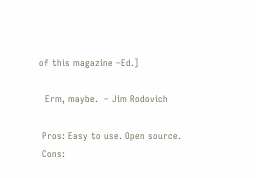of this magazine –Ed.]

  Erm, maybe.  – Jim Rodovich

 Pros: Easy to use. Open source.
 Cons: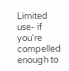Limited use- if you're compelled enough to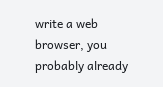write a web browser, you probably already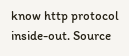know http protocol inside-out. Source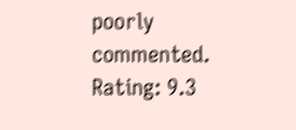poorly commented.
Rating: 9.3